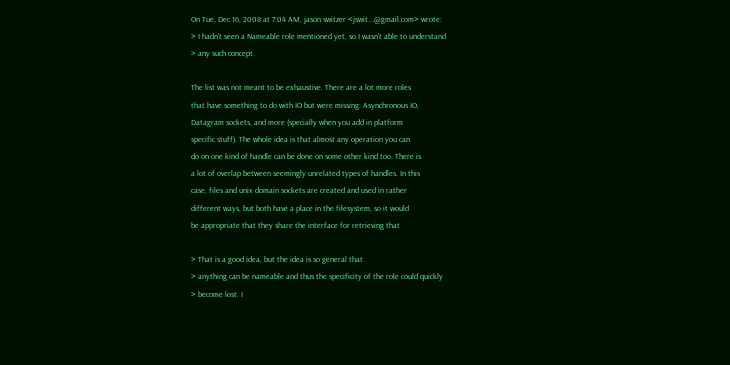On Tue, Dec 16, 2008 at 7:04 AM, jason switzer <jswit...@gmail.com> wrote:
> I hadn't seen a Nameable role mentioned yet, so I wasn't able to understand
> any such concept.

The list was not meant to be exhaustive. There are a lot more roles
that have something to do with IO but were missing: Asynchronous IO,
Datagram sockets, and more (specially when you add in platform
specific stuff). The whole idea is that almost any operation you can
do on one kind of handle can be done on some other kind too. There is
a lot of overlap between seemingly unrelated types of handles. In this
case, files and unix domain sockets are created and used in rather
different ways, but both have a place in the filesystem, so it would
be appropriate that they share the interface for retrieving that

> That is a good idea, but the idea is so general that
> anything can be nameable and thus the specificity of the role could quickly
> become lost. I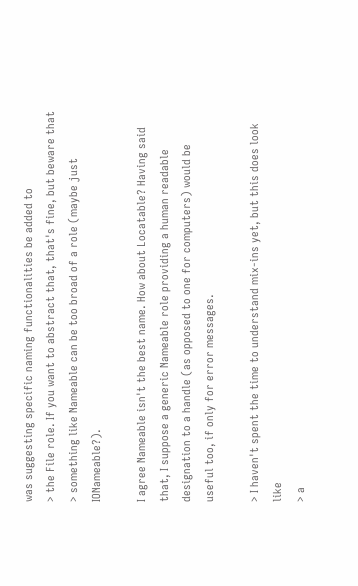was suggesting specific naming functionalities be added to
> the File role. If you want to abstract that, that's fine, but beware that
> something like Nameable can be too broad of a role (maybe just IONameable?).

I agree Nameable isn't the best name. How about Locatable? Having said
that, I suppose a generic Nameable role providing a human readable
designation to a handle (as opposed to one for computers) would be
useful too, if only for error messages.

> I haven't spent the time to understand mix-ins yet, but this does look like
> a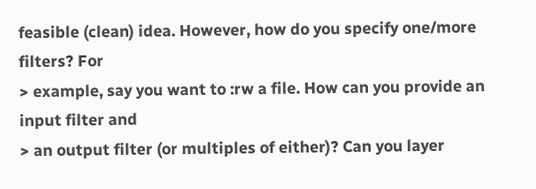feasible (clean) idea. However, how do you specify one/more filters? For
> example, say you want to :rw a file. How can you provide an input filter and
> an output filter (or multiples of either)? Can you layer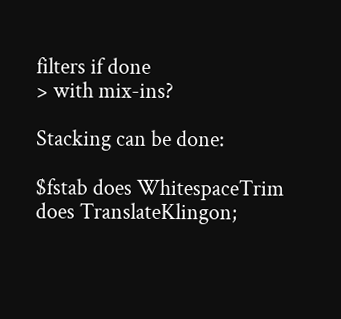filters if done
> with mix-ins?

Stacking can be done:

$fstab does WhitespaceTrim does TranslateKlingon;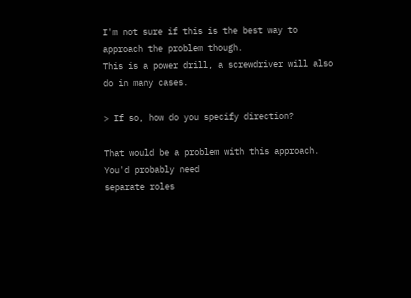I'm not sure if this is the best way to approach the problem though.
This is a power drill, a screwdriver will also do in many cases.

> If so, how do you specify direction?

That would be a problem with this approach. You'd probably need
separate roles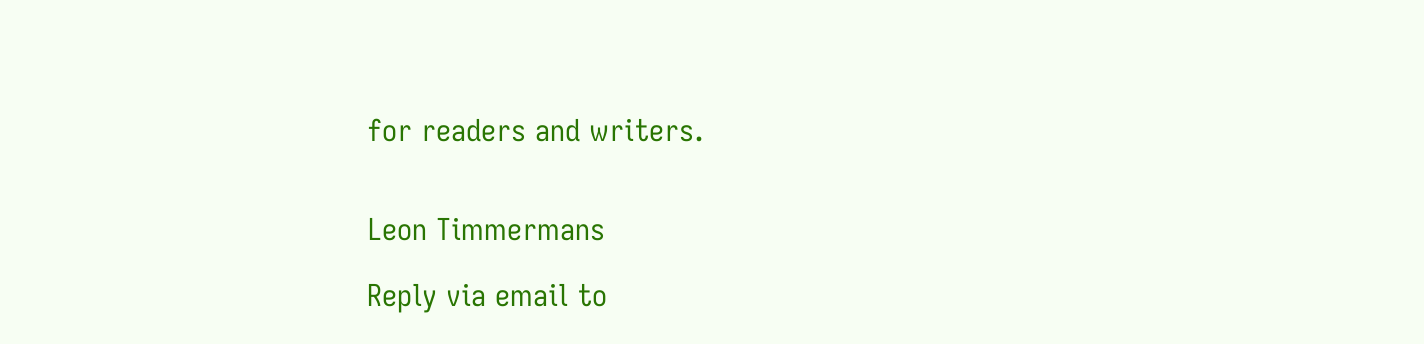for readers and writers.


Leon Timmermans

Reply via email to